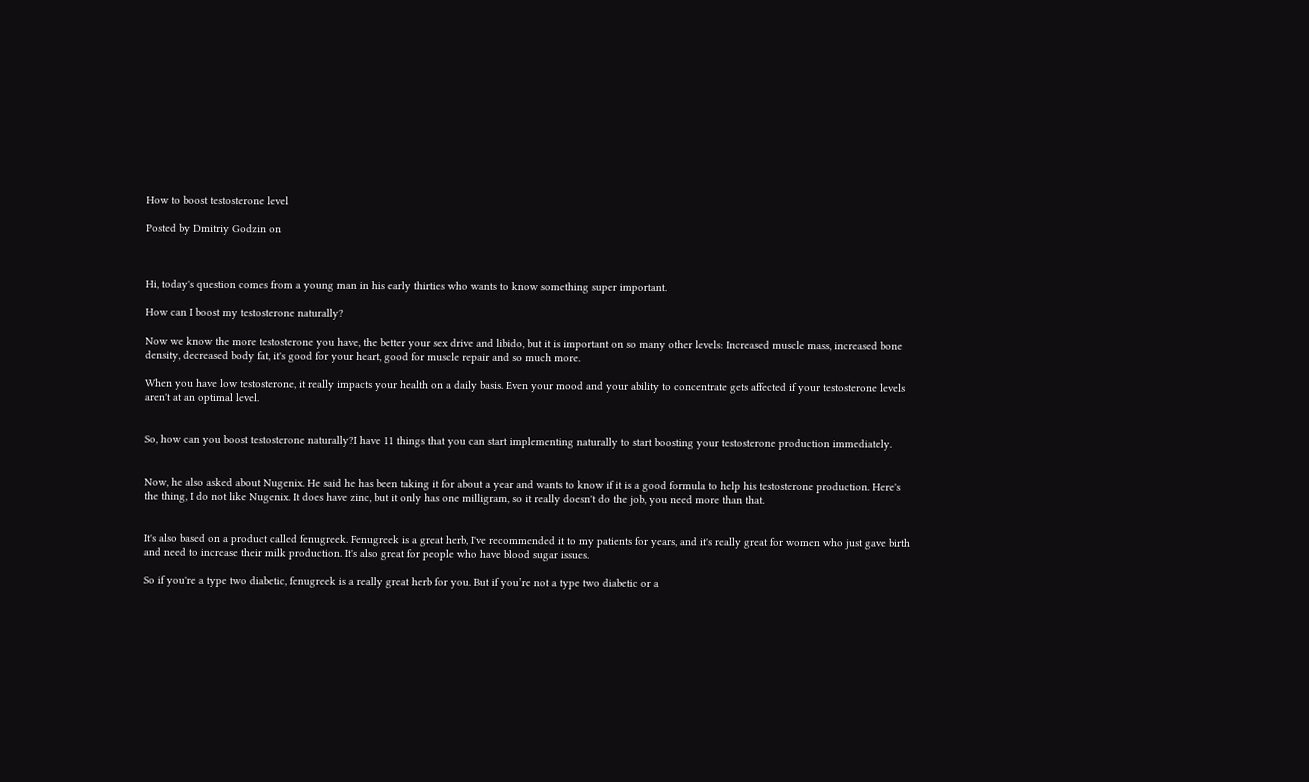How to boost testosterone level

Posted by Dmitriy Godzin on



Hi, today's question comes from a young man in his early thirties who wants to know something super important.

How can I boost my testosterone naturally?

Now we know the more testosterone you have, the better your sex drive and libido, but it is important on so many other levels: Increased muscle mass, increased bone density, decreased body fat, it's good for your heart, good for muscle repair and so much more.

When you have low testosterone, it really impacts your health on a daily basis. Even your mood and your ability to concentrate gets affected if your testosterone levels aren't at an optimal level.


So, how can you boost testosterone naturally?I have 11 things that you can start implementing naturally to start boosting your testosterone production immediately.


Now, he also asked about Nugenix. He said he has been taking it for about a year and wants to know if it is a good formula to help his testosterone production. Here's the thing, I do not like Nugenix. It does have zinc, but it only has one milligram, so it really doesn't do the job, you need more than that.


It's also based on a product called fenugreek. Fenugreek is a great herb, I've recommended it to my patients for years, and it's really great for women who just gave birth and need to increase their milk production. It's also great for people who have blood sugar issues.

So if you're a type two diabetic, fenugreek is a really great herb for you. But if you’re not a type two diabetic or a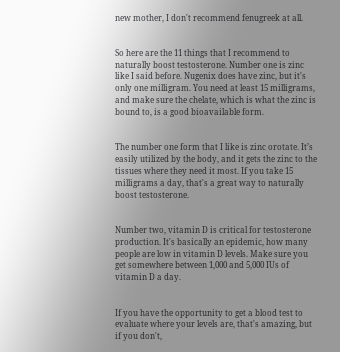new mother, I don't recommend fenugreek at all.


So here are the 11 things that I recommend to naturally boost testosterone. Number one is zinc like I said before. Nugenix does have zinc, but it's only one milligram. You need at least 15 milligrams, and make sure the chelate, which is what the zinc is bound to, is a good bioavailable form.


The number one form that I like is zinc orotate. It’s easily utilized by the body, and it gets the zinc to the tissues where they need it most. If you take 15 milligrams a day, that's a great way to naturally boost testosterone.


Number two, vitamin D is critical for testosterone production. It's basically an epidemic, how many people are low in vitamin D levels. Make sure you get somewhere between 1,000 and 5,000 IUs of vitamin D a day.


If you have the opportunity to get a blood test to evaluate where your levels are, that's amazing, but if you don't,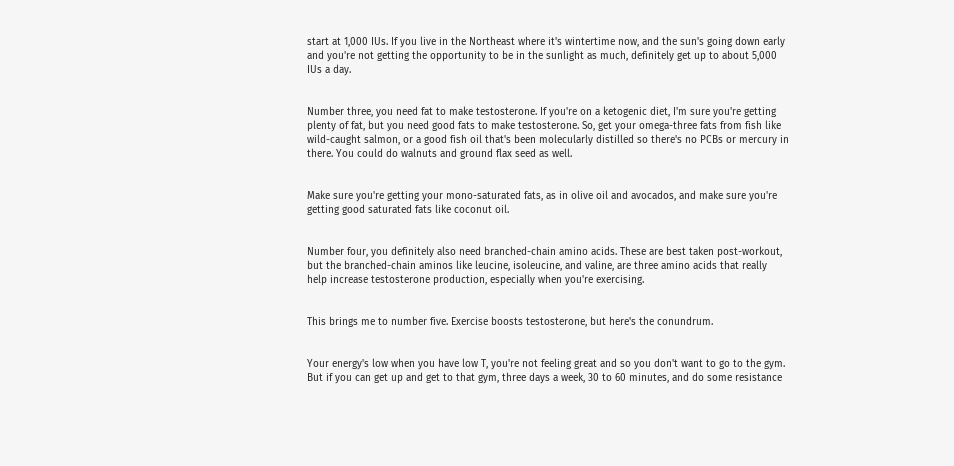start at 1,000 IUs. If you live in the Northeast where it's wintertime now, and the sun's going down early and you're not getting the opportunity to be in the sunlight as much, definitely get up to about 5,000 IUs a day.


Number three, you need fat to make testosterone. If you're on a ketogenic diet, I'm sure you're getting plenty of fat, but you need good fats to make testosterone. So, get your omega-three fats from fish like wild-caught salmon, or a good fish oil that's been molecularly distilled so there's no PCBs or mercury in there. You could do walnuts and ground flax seed as well.


Make sure you're getting your mono-saturated fats, as in olive oil and avocados, and make sure you're getting good saturated fats like coconut oil.


Number four, you definitely also need branched-chain amino acids. These are best taken post-workout, but the branched-chain aminos like leucine, isoleucine, and valine, are three amino acids that really help increase testosterone production, especially when you're exercising.


This brings me to number five. Exercise boosts testosterone, but here's the conundrum.


Your energy's low when you have low T, you're not feeling great and so you don't want to go to the gym. But if you can get up and get to that gym, three days a week, 30 to 60 minutes, and do some resistance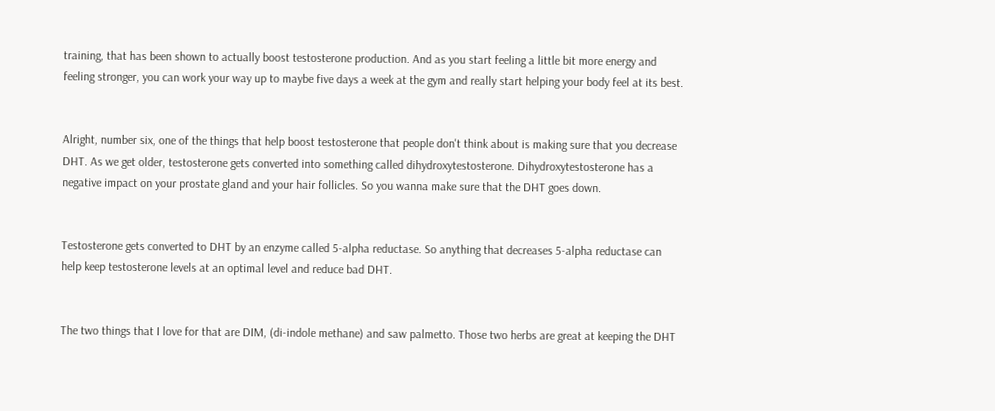training, that has been shown to actually boost testosterone production. And as you start feeling a little bit more energy and feeling stronger, you can work your way up to maybe five days a week at the gym and really start helping your body feel at its best.


Alright, number six, one of the things that help boost testosterone that people don't think about is making sure that you decrease DHT. As we get older, testosterone gets converted into something called dihydroxytestosterone. Dihydroxytestosterone has a negative impact on your prostate gland and your hair follicles. So you wanna make sure that the DHT goes down.


Testosterone gets converted to DHT by an enzyme called 5-alpha reductase. So anything that decreases 5-alpha reductase can help keep testosterone levels at an optimal level and reduce bad DHT.


The two things that I love for that are DIM, (di-indole methane) and saw palmetto. Those two herbs are great at keeping the DHT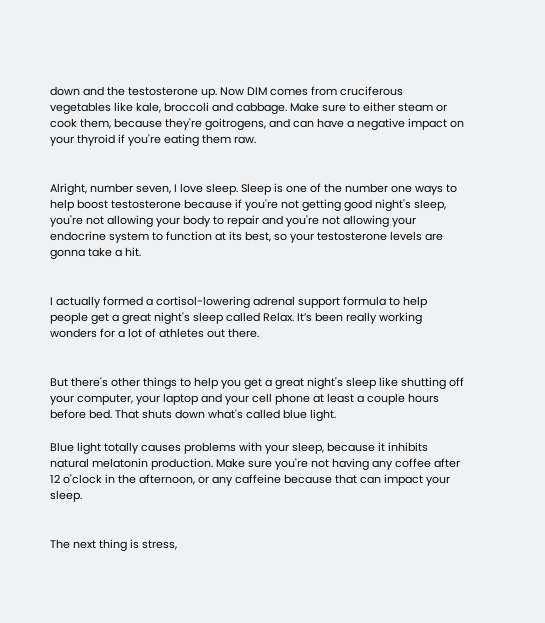down and the testosterone up. Now DIM comes from cruciferous vegetables like kale, broccoli and cabbage. Make sure to either steam or cook them, because they're goitrogens, and can have a negative impact on your thyroid if you're eating them raw.


Alright, number seven, I love sleep. Sleep is one of the number one ways to help boost testosterone because if you're not getting good night's sleep, you're not allowing your body to repair and you're not allowing your endocrine system to function at its best, so your testosterone levels are gonna take a hit.


I actually formed a cortisol-lowering adrenal support formula to help people get a great night's sleep called Relax. It’s been really working wonders for a lot of athletes out there.


But there's other things to help you get a great night's sleep like shutting off your computer, your laptop and your cell phone at least a couple hours before bed. That shuts down what's called blue light.

Blue light totally causes problems with your sleep, because it inhibits natural melatonin production. Make sure you're not having any coffee after 12 o'clock in the afternoon, or any caffeine because that can impact your sleep.


The next thing is stress,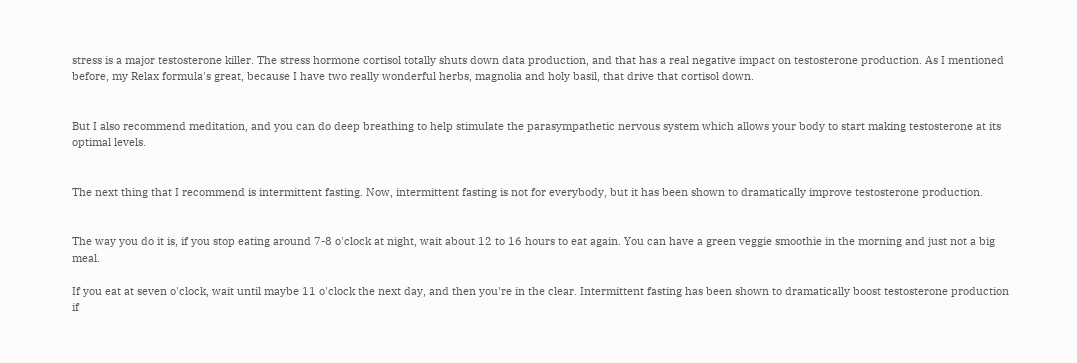stress is a major testosterone killer. The stress hormone cortisol totally shuts down data production, and that has a real negative impact on testosterone production. As I mentioned before, my Relax formula's great, because I have two really wonderful herbs, magnolia and holy basil, that drive that cortisol down.


But I also recommend meditation, and you can do deep breathing to help stimulate the parasympathetic nervous system which allows your body to start making testosterone at its optimal levels.


The next thing that I recommend is intermittent fasting. Now, intermittent fasting is not for everybody, but it has been shown to dramatically improve testosterone production.


The way you do it is, if you stop eating around 7-8 o'clock at night, wait about 12 to 16 hours to eat again. You can have a green veggie smoothie in the morning and just not a big meal.

If you eat at seven o'clock, wait until maybe 11 o'clock the next day, and then you're in the clear. Intermittent fasting has been shown to dramatically boost testosterone production if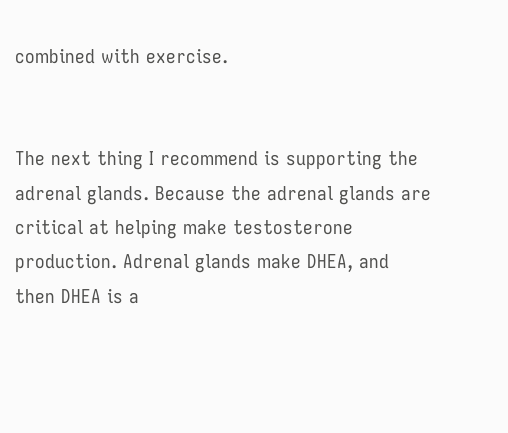combined with exercise.


The next thing I recommend is supporting the adrenal glands. Because the adrenal glands are critical at helping make testosterone production. Adrenal glands make DHEA, and then DHEA is a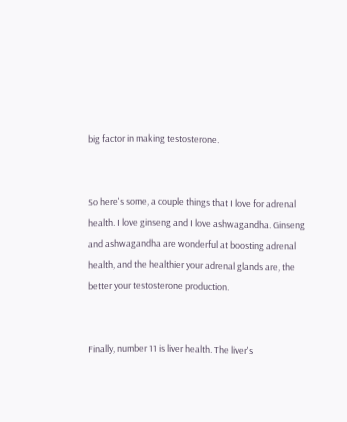big factor in making testosterone.


So here's some, a couple things that I love for adrenal health. I love ginseng and I love ashwagandha. Ginseng and ashwagandha are wonderful at boosting adrenal health, and the healthier your adrenal glands are, the better your testosterone production.


Finally, number 11 is liver health. The liver's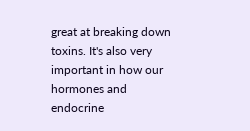great at breaking down toxins. It's also very important in how our hormones and endocrine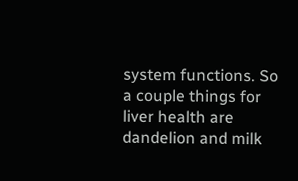system functions. So a couple things for liver health are dandelion and milk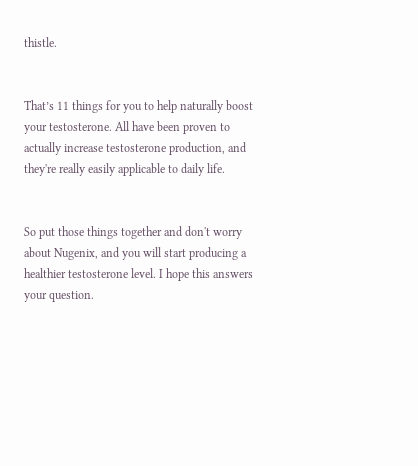thistle.


That’s 11 things for you to help naturally boost your testosterone. All have been proven to actually increase testosterone production, and they're really easily applicable to daily life.


So put those things together and don't worry about Nugenix, and you will start producing a healthier testosterone level. I hope this answers your question.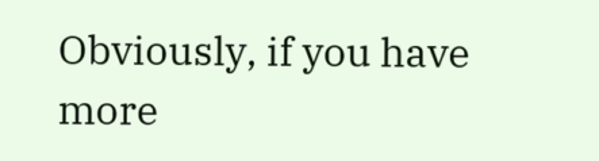Obviously, if you have more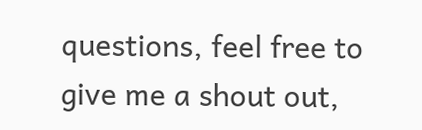questions, feel free to give me a shout out,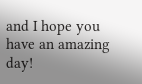and I hope you have an amazing day!